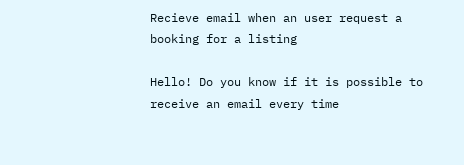Recieve email when an user request a booking for a listing

Hello! Do you know if it is possible to receive an email every time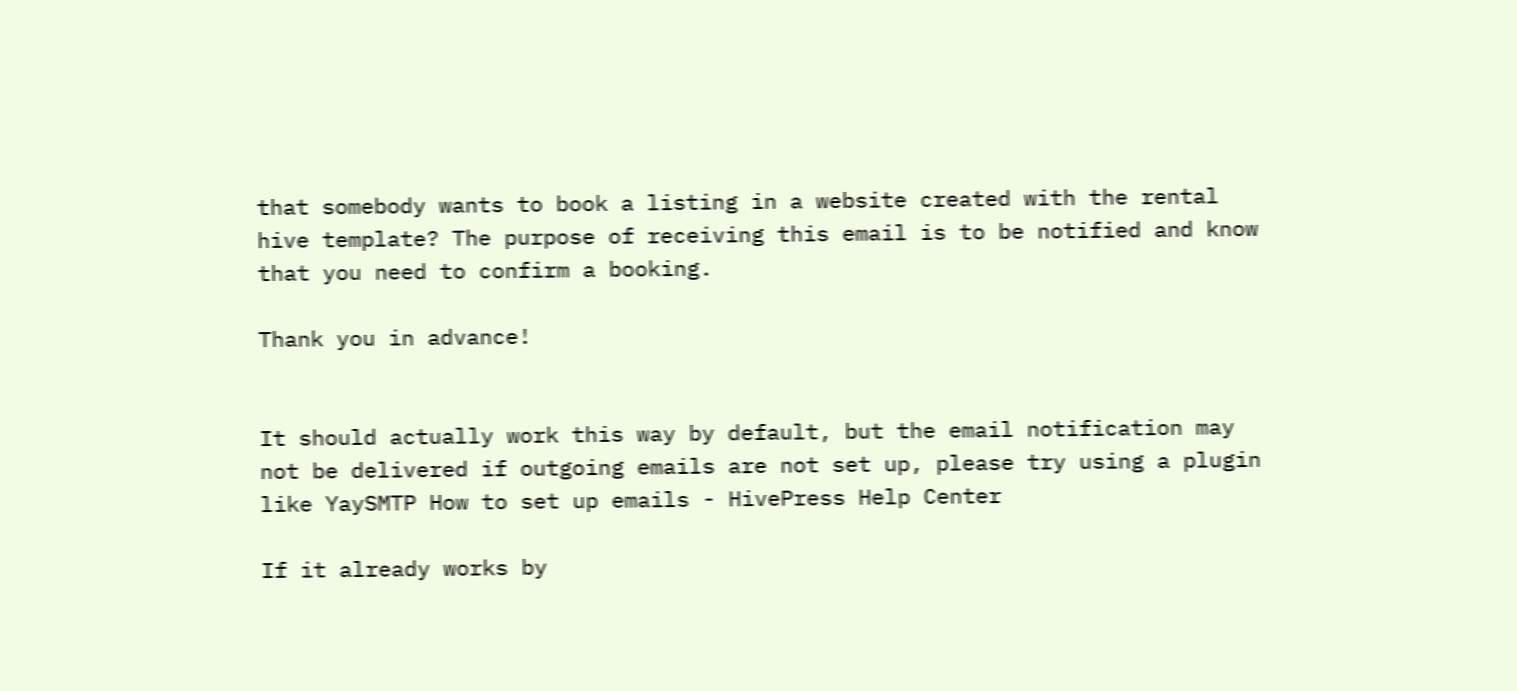that somebody wants to book a listing in a website created with the rental hive template? The purpose of receiving this email is to be notified and know that you need to confirm a booking.

Thank you in advance!


It should actually work this way by default, but the email notification may not be delivered if outgoing emails are not set up, please try using a plugin like YaySMTP How to set up emails - HivePress Help Center

If it already works by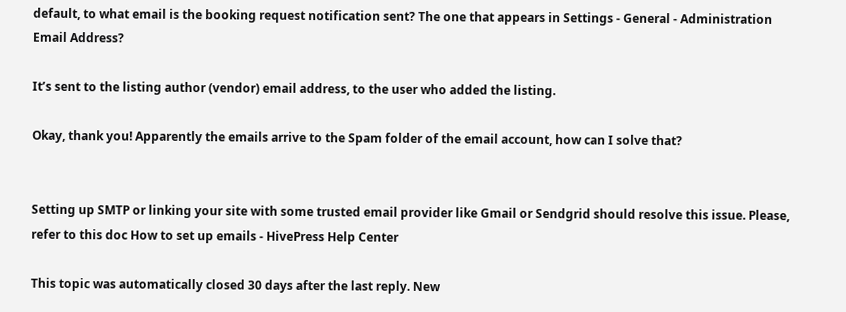default, to what email is the booking request notification sent? The one that appears in Settings - General - Administration Email Address?

It’s sent to the listing author (vendor) email address, to the user who added the listing.

Okay, thank you! Apparently the emails arrive to the Spam folder of the email account, how can I solve that?


Setting up SMTP or linking your site with some trusted email provider like Gmail or Sendgrid should resolve this issue. Please, refer to this doc How to set up emails - HivePress Help Center

This topic was automatically closed 30 days after the last reply. New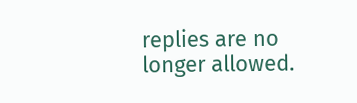replies are no longer allowed.